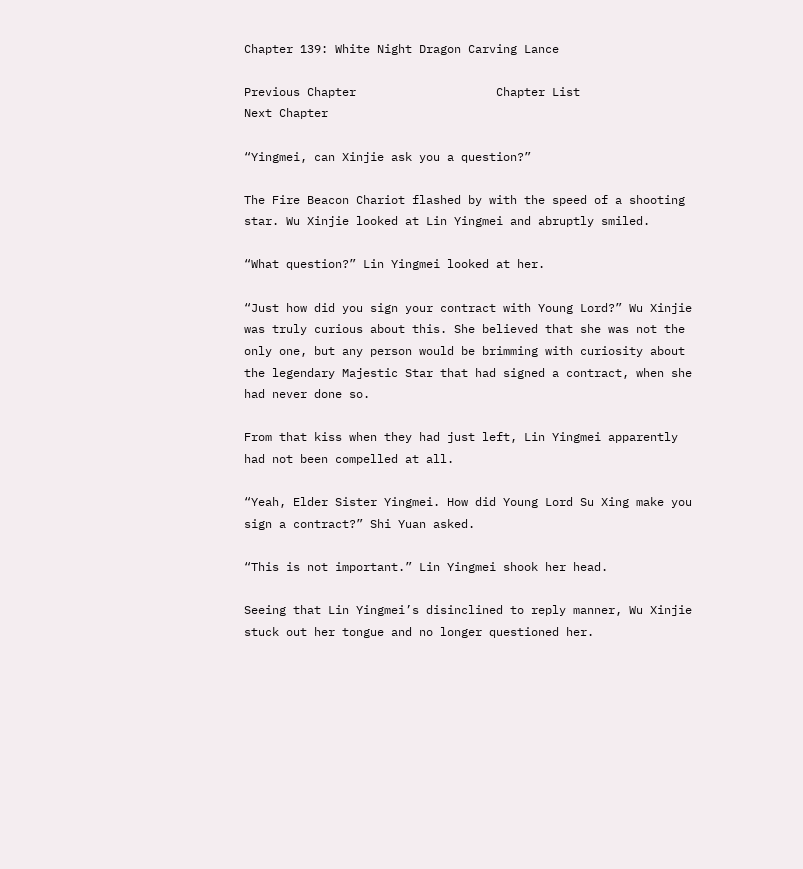Chapter 139: White Night Dragon Carving Lance

Previous Chapter                    Chapter List                    Next Chapter

“Yingmei, can Xinjie ask you a question?”

The Fire Beacon Chariot flashed by with the speed of a shooting star. Wu Xinjie looked at Lin Yingmei and abruptly smiled.

“What question?” Lin Yingmei looked at her.

“Just how did you sign your contract with Young Lord?” Wu Xinjie was truly curious about this. She believed that she was not the only one, but any person would be brimming with curiosity about the legendary Majestic Star that had signed a contract, when she had never done so.

From that kiss when they had just left, Lin Yingmei apparently had not been compelled at all.

“Yeah, Elder Sister Yingmei. How did Young Lord Su Xing make you sign a contract?” Shi Yuan asked.

“This is not important.” Lin Yingmei shook her head.

Seeing that Lin Yingmei’s disinclined to reply manner, Wu Xinjie stuck out her tongue and no longer questioned her.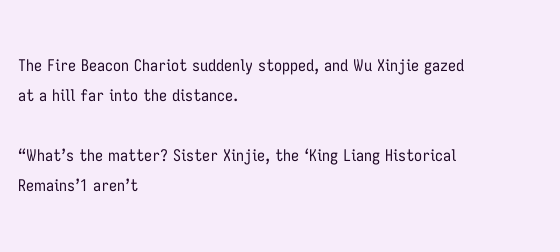The Fire Beacon Chariot suddenly stopped, and Wu Xinjie gazed at a hill far into the distance.

“What’s the matter? Sister Xinjie, the ‘King Liang Historical Remains’1 aren’t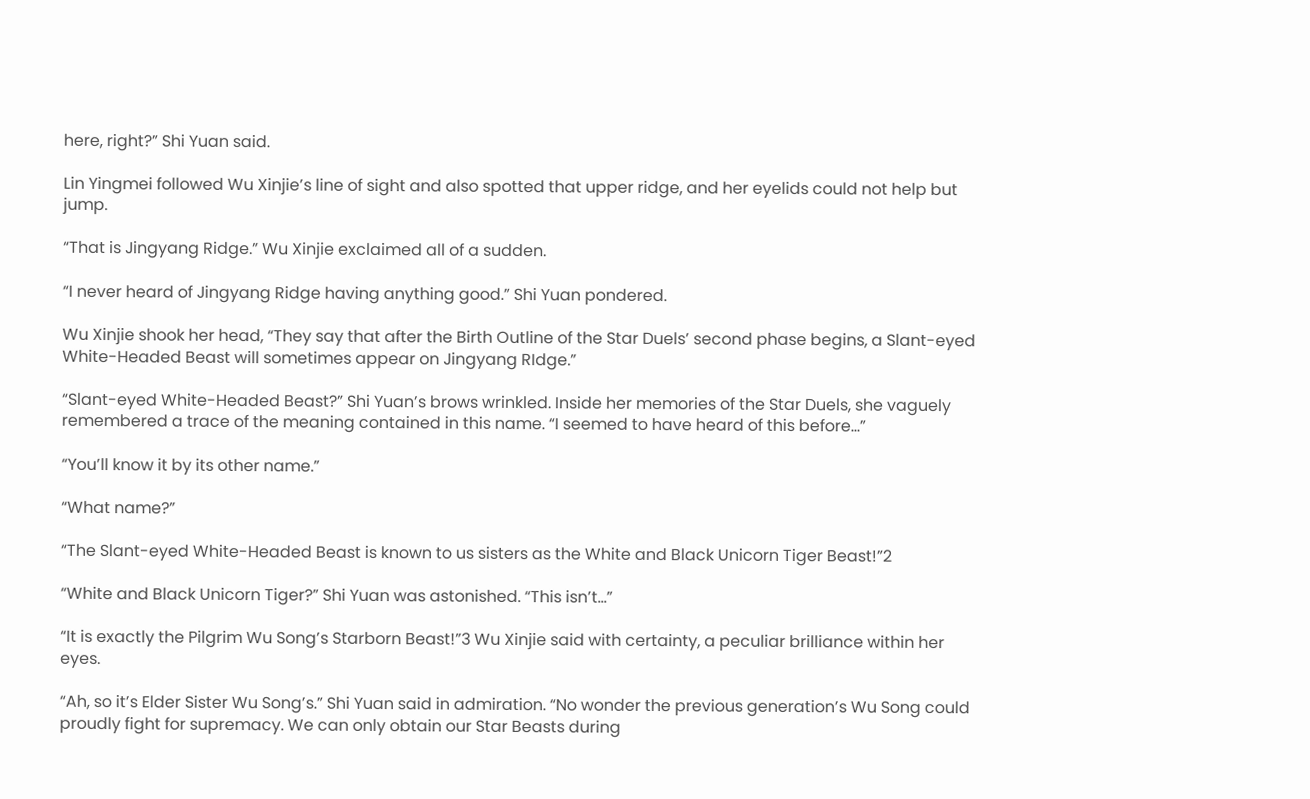here, right?” Shi Yuan said.

Lin Yingmei followed Wu Xinjie’s line of sight and also spotted that upper ridge, and her eyelids could not help but jump.

“That is Jingyang Ridge.” Wu Xinjie exclaimed all of a sudden.

“I never heard of Jingyang Ridge having anything good.” Shi Yuan pondered.

Wu Xinjie shook her head, “They say that after the Birth Outline of the Star Duels’ second phase begins, a Slant-eyed White-Headed Beast will sometimes appear on Jingyang RIdge.”

“Slant-eyed White-Headed Beast?” Shi Yuan’s brows wrinkled. Inside her memories of the Star Duels, she vaguely remembered a trace of the meaning contained in this name. “I seemed to have heard of this before…”

“You’ll know it by its other name.”

“What name?”

“The Slant-eyed White-Headed Beast is known to us sisters as the White and Black Unicorn Tiger Beast!”2

“White and Black Unicorn Tiger?” Shi Yuan was astonished. “This isn’t…”

“It is exactly the Pilgrim Wu Song’s Starborn Beast!”3 Wu Xinjie said with certainty, a peculiar brilliance within her eyes.

“Ah, so it’s Elder Sister Wu Song’s.” Shi Yuan said in admiration. “No wonder the previous generation’s Wu Song could proudly fight for supremacy. We can only obtain our Star Beasts during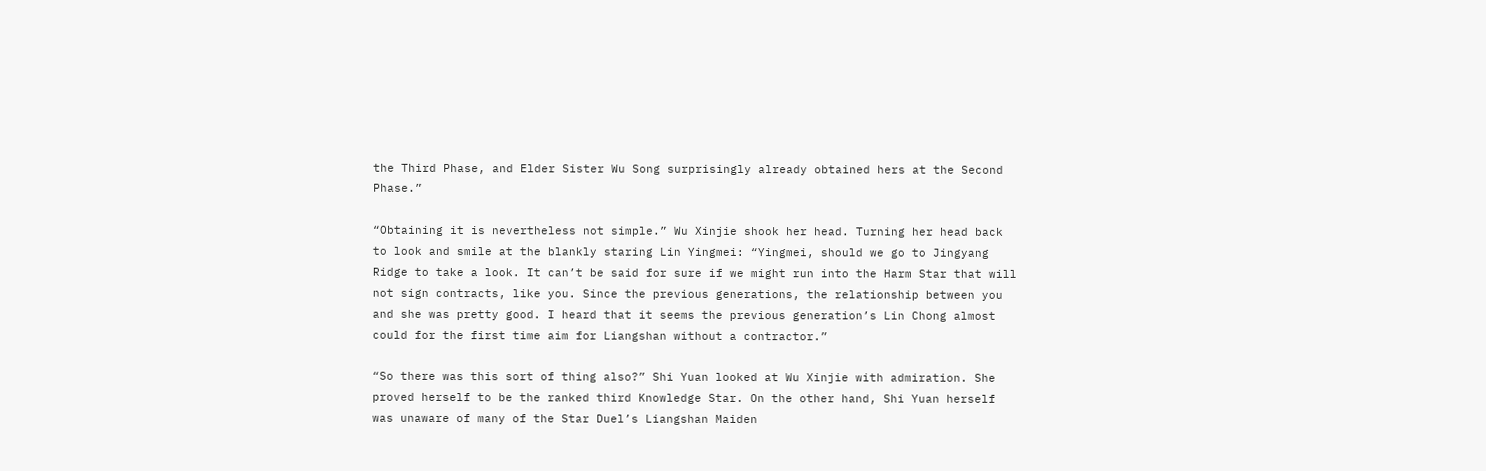the Third Phase, and Elder Sister Wu Song surprisingly already obtained hers at the Second Phase.”

“Obtaining it is nevertheless not simple.” Wu Xinjie shook her head. Turning her head back to look and smile at the blankly staring Lin Yingmei: “Yingmei, should we go to Jingyang Ridge to take a look. It can’t be said for sure if we might run into the Harm Star that will not sign contracts, like you. Since the previous generations, the relationship between you and she was pretty good. I heard that it seems the previous generation’s Lin Chong almost could for the first time aim for Liangshan without a contractor.”

“So there was this sort of thing also?” Shi Yuan looked at Wu Xinjie with admiration. She proved herself to be the ranked third Knowledge Star. On the other hand, Shi Yuan herself was unaware of many of the Star Duel’s Liangshan Maiden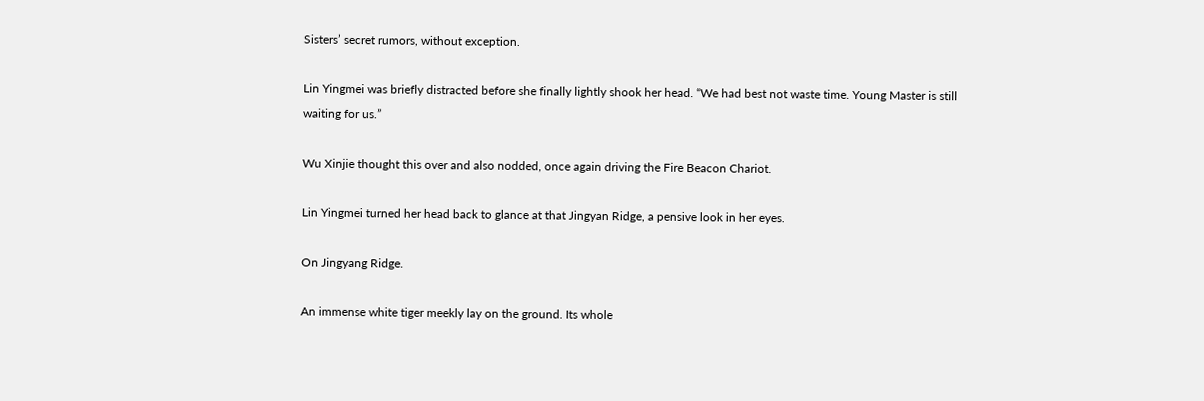Sisters’ secret rumors, without exception.

Lin Yingmei was briefly distracted before she finally lightly shook her head. “We had best not waste time. Young Master is still waiting for us.”

Wu Xinjie thought this over and also nodded, once again driving the Fire Beacon Chariot.

Lin Yingmei turned her head back to glance at that Jingyan Ridge, a pensive look in her eyes.

On Jingyang Ridge.

An immense white tiger meekly lay on the ground. Its whole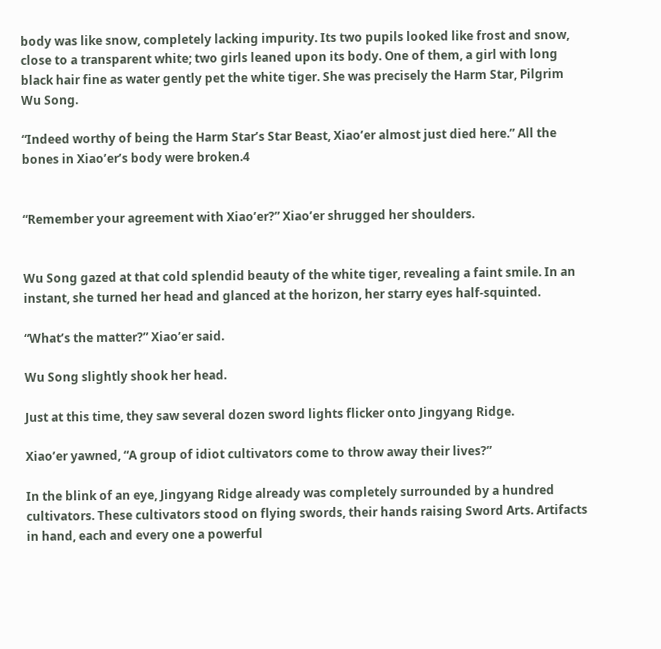body was like snow, completely lacking impurity. Its two pupils looked like frost and snow, close to a transparent white; two girls leaned upon its body. One of them, a girl with long black hair fine as water gently pet the white tiger. She was precisely the Harm Star, Pilgrim Wu Song.

“Indeed worthy of being the Harm Star’s Star Beast, Xiao’er almost just died here.” All the bones in Xiao’er’s body were broken.4


“Remember your agreement with Xiao’er?” Xiao’er shrugged her shoulders.


Wu Song gazed at that cold splendid beauty of the white tiger, revealing a faint smile. In an instant, she turned her head and glanced at the horizon, her starry eyes half-squinted.

“What’s the matter?” Xiao’er said.

Wu Song slightly shook her head.

Just at this time, they saw several dozen sword lights flicker onto Jingyang Ridge.

Xiao’er yawned, “A group of idiot cultivators come to throw away their lives?”

In the blink of an eye, Jingyang Ridge already was completely surrounded by a hundred cultivators. These cultivators stood on flying swords, their hands raising Sword Arts. Artifacts in hand, each and every one a powerful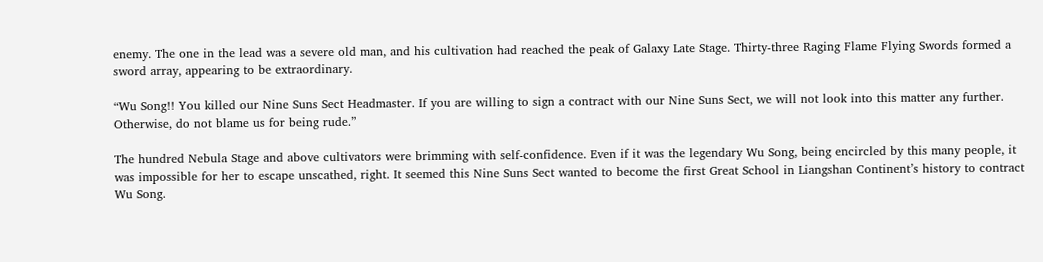enemy. The one in the lead was a severe old man, and his cultivation had reached the peak of Galaxy Late Stage. Thirty-three Raging Flame Flying Swords formed a sword array, appearing to be extraordinary.

“Wu Song!! You killed our Nine Suns Sect Headmaster. If you are willing to sign a contract with our Nine Suns Sect, we will not look into this matter any further. Otherwise, do not blame us for being rude.”

The hundred Nebula Stage and above cultivators were brimming with self-confidence. Even if it was the legendary Wu Song, being encircled by this many people, it was impossible for her to escape unscathed, right. It seemed this Nine Suns Sect wanted to become the first Great School in Liangshan Continent’s history to contract Wu Song.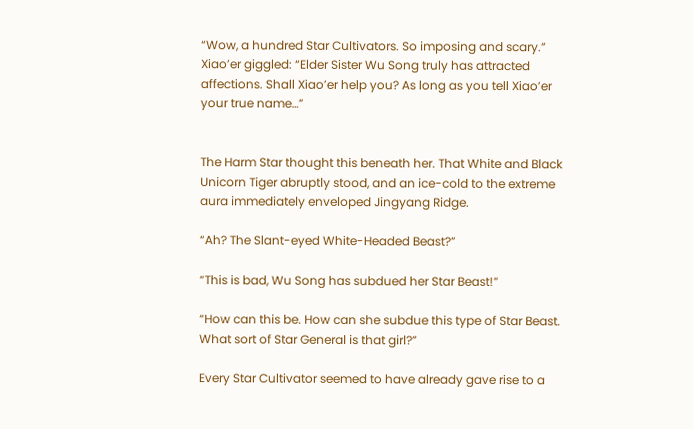“Wow, a hundred Star Cultivators. So imposing and scary.” Xiao’er giggled: “Elder Sister Wu Song truly has attracted affections. Shall Xiao’er help you? As long as you tell Xiao’er your true name…”


The Harm Star thought this beneath her. That White and Black Unicorn Tiger abruptly stood, and an ice-cold to the extreme aura immediately enveloped Jingyang Ridge.

“Ah? The Slant-eyed White-Headed Beast?”

“This is bad, Wu Song has subdued her Star Beast!”

“How can this be. How can she subdue this type of Star Beast. What sort of Star General is that girl?”

Every Star Cultivator seemed to have already gave rise to a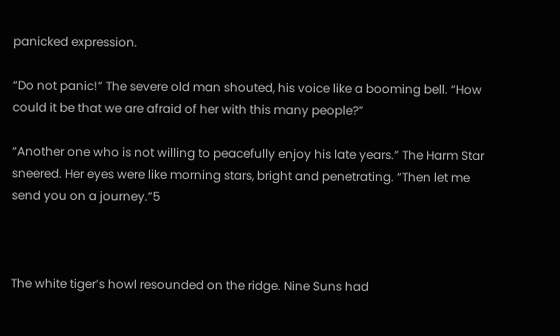panicked expression.

“Do not panic!” The severe old man shouted, his voice like a booming bell. “How could it be that we are afraid of her with this many people?”

“Another one who is not willing to peacefully enjoy his late years.” The Harm Star sneered. Her eyes were like morning stars, bright and penetrating. “Then let me send you on a journey.”5



The white tiger’s howl resounded on the ridge. Nine Suns had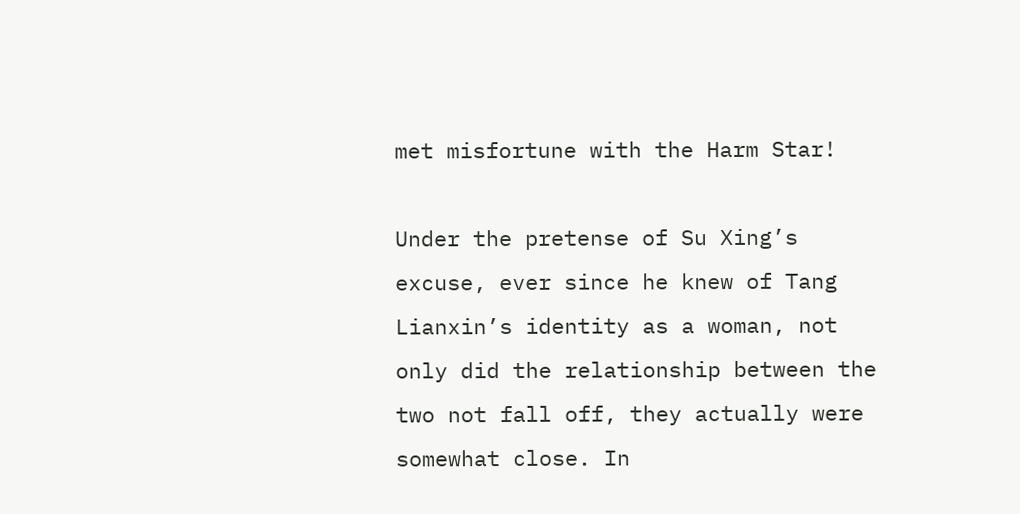met misfortune with the Harm Star!

Under the pretense of Su Xing’s excuse, ever since he knew of Tang Lianxin’s identity as a woman, not only did the relationship between the two not fall off, they actually were somewhat close. In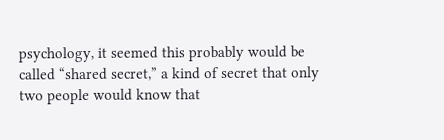psychology, it seemed this probably would be called “shared secret,” a kind of secret that only two people would know that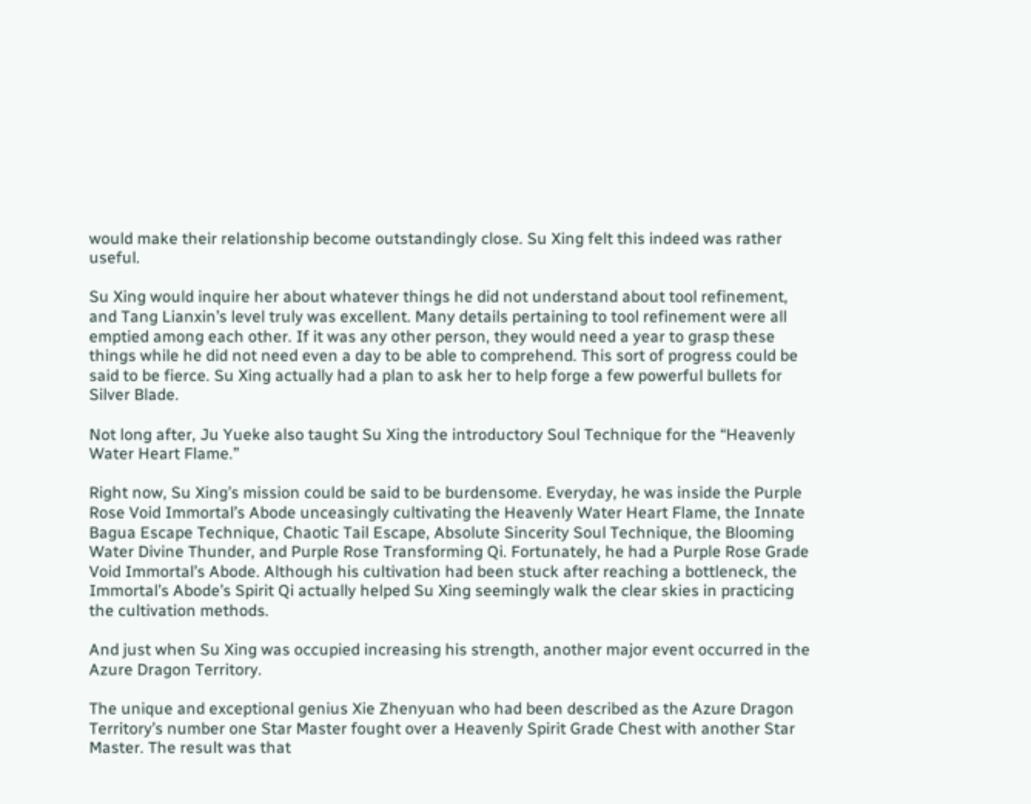would make their relationship become outstandingly close. Su Xing felt this indeed was rather useful.

Su Xing would inquire her about whatever things he did not understand about tool refinement, and Tang Lianxin’s level truly was excellent. Many details pertaining to tool refinement were all emptied among each other. If it was any other person, they would need a year to grasp these things while he did not need even a day to be able to comprehend. This sort of progress could be said to be fierce. Su Xing actually had a plan to ask her to help forge a few powerful bullets for Silver Blade.

Not long after, Ju Yueke also taught Su Xing the introductory Soul Technique for the “Heavenly Water Heart Flame.”

Right now, Su Xing’s mission could be said to be burdensome. Everyday, he was inside the Purple Rose Void Immortal’s Abode unceasingly cultivating the Heavenly Water Heart Flame, the Innate Bagua Escape Technique, Chaotic Tail Escape, Absolute Sincerity Soul Technique, the Blooming Water Divine Thunder, and Purple Rose Transforming Qi. Fortunately, he had a Purple Rose Grade Void Immortal’s Abode. Although his cultivation had been stuck after reaching a bottleneck, the Immortal’s Abode’s Spirit Qi actually helped Su Xing seemingly walk the clear skies in practicing the cultivation methods.

And just when Su Xing was occupied increasing his strength, another major event occurred in the Azure Dragon Territory.

The unique and exceptional genius Xie Zhenyuan who had been described as the Azure Dragon Territory’s number one Star Master fought over a Heavenly Spirit Grade Chest with another Star Master. The result was that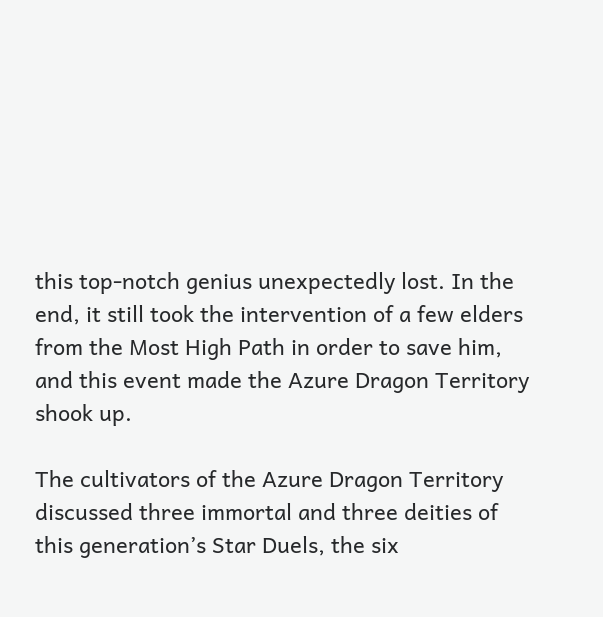this top-notch genius unexpectedly lost. In the end, it still took the intervention of a few elders from the Most High Path in order to save him, and this event made the Azure Dragon Territory shook up.

The cultivators of the Azure Dragon Territory discussed three immortal and three deities of this generation’s Star Duels, the six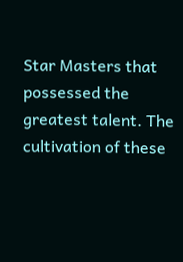Star Masters that possessed the greatest talent. The cultivation of these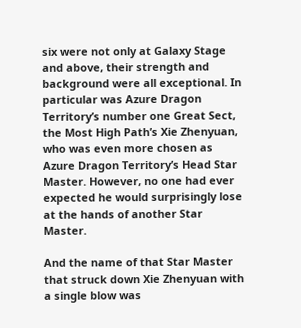six were not only at Galaxy Stage and above, their strength and background were all exceptional. In particular was Azure Dragon Territory’s number one Great Sect, the Most High Path’s Xie Zhenyuan, who was even more chosen as Azure Dragon Territory’s Head Star Master. However, no one had ever expected he would surprisingly lose at the hands of another Star Master.

And the name of that Star Master that struck down Xie Zhenyuan with a single blow was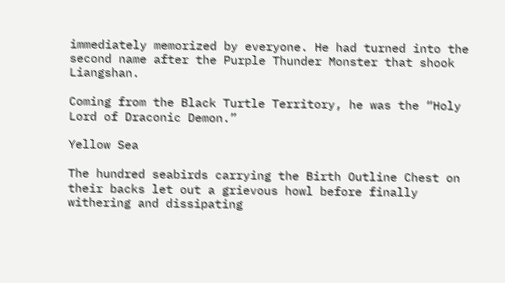immediately memorized by everyone. He had turned into the second name after the Purple Thunder Monster that shook Liangshan.

Coming from the Black Turtle Territory, he was the “Holy Lord of Draconic Demon.”

Yellow Sea

The hundred seabirds carrying the Birth Outline Chest on their backs let out a grievous howl before finally withering and dissipating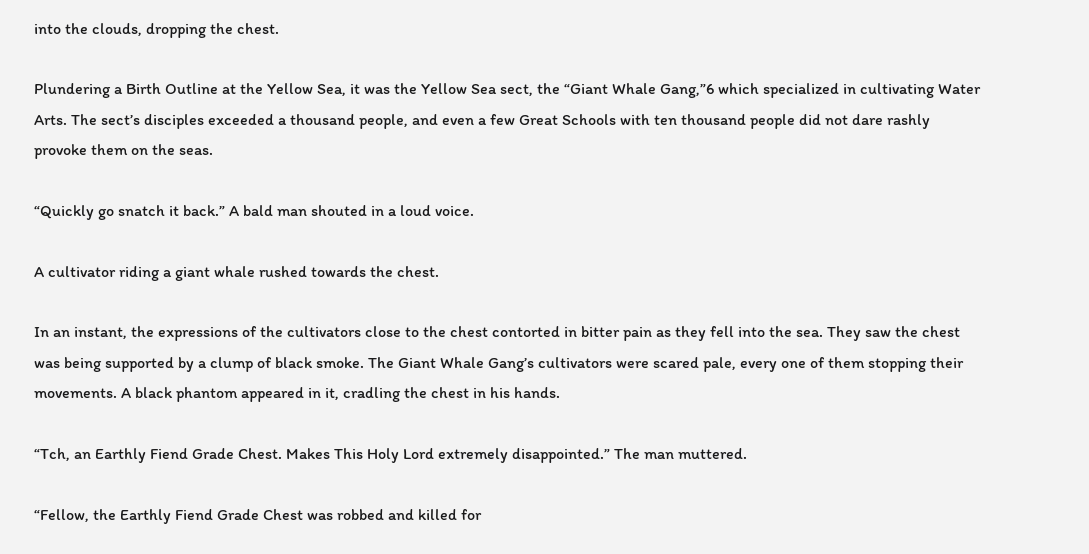into the clouds, dropping the chest.

Plundering a Birth Outline at the Yellow Sea, it was the Yellow Sea sect, the “Giant Whale Gang,”6 which specialized in cultivating Water Arts. The sect’s disciples exceeded a thousand people, and even a few Great Schools with ten thousand people did not dare rashly provoke them on the seas.

“Quickly go snatch it back.” A bald man shouted in a loud voice.

A cultivator riding a giant whale rushed towards the chest.

In an instant, the expressions of the cultivators close to the chest contorted in bitter pain as they fell into the sea. They saw the chest was being supported by a clump of black smoke. The Giant Whale Gang’s cultivators were scared pale, every one of them stopping their movements. A black phantom appeared in it, cradling the chest in his hands.

“Tch, an Earthly Fiend Grade Chest. Makes This Holy Lord extremely disappointed.” The man muttered.

“Fellow, the Earthly Fiend Grade Chest was robbed and killed for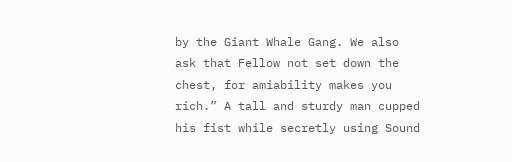by the Giant Whale Gang. We also ask that Fellow not set down the chest, for amiability makes you rich.” A tall and sturdy man cupped his fist while secretly using Sound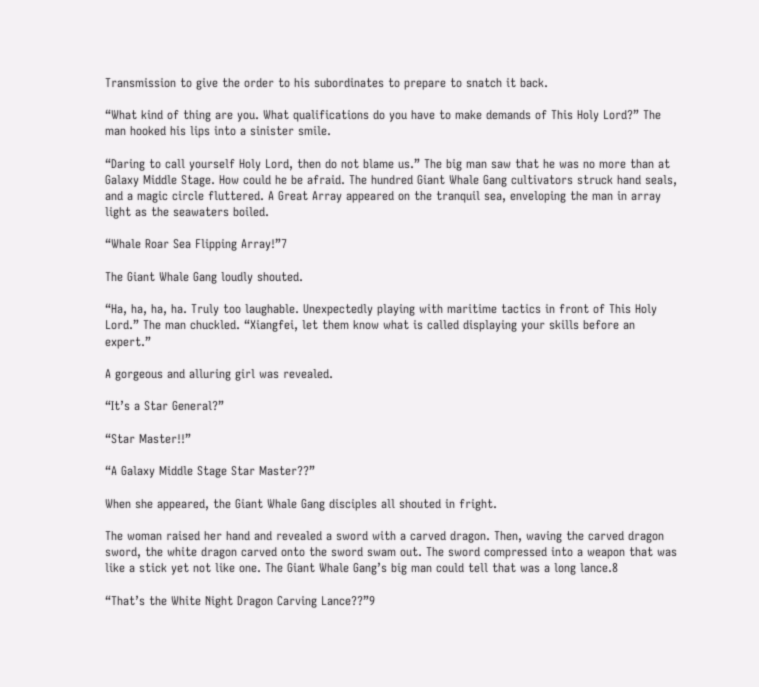Transmission to give the order to his subordinates to prepare to snatch it back.

“What kind of thing are you. What qualifications do you have to make demands of This Holy Lord?” The man hooked his lips into a sinister smile.

“Daring to call yourself Holy Lord, then do not blame us.” The big man saw that he was no more than at Galaxy Middle Stage. How could he be afraid. The hundred Giant Whale Gang cultivators struck hand seals, and a magic circle fluttered. A Great Array appeared on the tranquil sea, enveloping the man in array light as the seawaters boiled.

“Whale Roar Sea Flipping Array!”7

The Giant Whale Gang loudly shouted.

“Ha, ha, ha, ha. Truly too laughable. Unexpectedly playing with maritime tactics in front of This Holy Lord.” The man chuckled. “Xiangfei, let them know what is called displaying your skills before an expert.”

A gorgeous and alluring girl was revealed.

“It’s a Star General?”

“Star Master!!”

“A Galaxy Middle Stage Star Master??”

When she appeared, the Giant Whale Gang disciples all shouted in fright.

The woman raised her hand and revealed a sword with a carved dragon. Then, waving the carved dragon sword, the white dragon carved onto the sword swam out. The sword compressed into a weapon that was like a stick yet not like one. The Giant Whale Gang’s big man could tell that was a long lance.8

“That’s the White Night Dragon Carving Lance??”9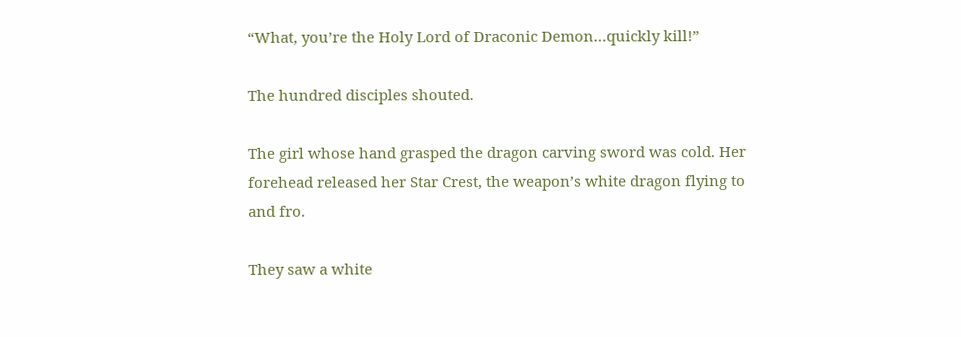“What, you’re the Holy Lord of Draconic Demon…quickly kill!”

The hundred disciples shouted.

The girl whose hand grasped the dragon carving sword was cold. Her forehead released her Star Crest, the weapon’s white dragon flying to and fro.

They saw a white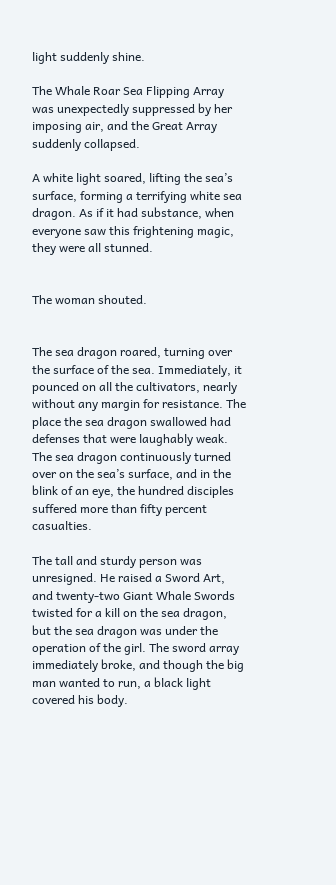light suddenly shine.

The Whale Roar Sea Flipping Array was unexpectedly suppressed by her imposing air, and the Great Array suddenly collapsed.

A white light soared, lifting the sea’s surface, forming a terrifying white sea dragon. As if it had substance, when everyone saw this frightening magic, they were all stunned.


The woman shouted.


The sea dragon roared, turning over the surface of the sea. Immediately, it pounced on all the cultivators, nearly without any margin for resistance. The place the sea dragon swallowed had defenses that were laughably weak. The sea dragon continuously turned over on the sea’s surface, and in the blink of an eye, the hundred disciples suffered more than fifty percent casualties.

The tall and sturdy person was unresigned. He raised a Sword Art, and twenty-two Giant Whale Swords twisted for a kill on the sea dragon, but the sea dragon was under the operation of the girl. The sword array immediately broke, and though the big man wanted to run, a black light covered his body.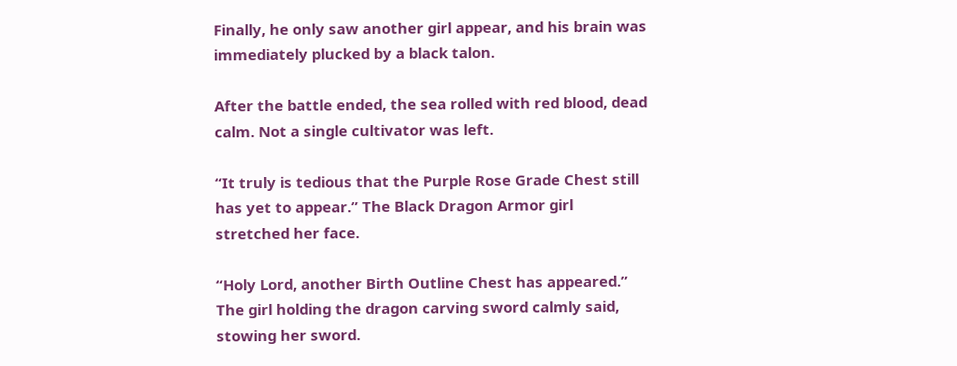Finally, he only saw another girl appear, and his brain was immediately plucked by a black talon.

After the battle ended, the sea rolled with red blood, dead calm. Not a single cultivator was left.

“It truly is tedious that the Purple Rose Grade Chest still has yet to appear.” The Black Dragon Armor girl stretched her face.

“Holy Lord, another Birth Outline Chest has appeared.” The girl holding the dragon carving sword calmly said, stowing her sword.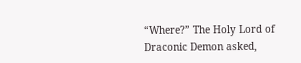“Where?” The Holy Lord of Draconic Demon asked,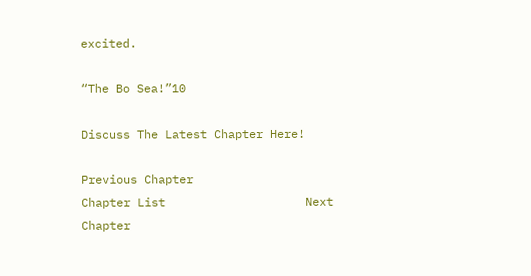excited.

“The Bo Sea!”10

Discuss The Latest Chapter Here!

Previous Chapter                    Chapter List                    Next Chapter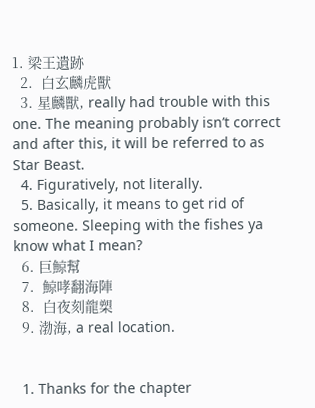1. 梁王遺跡
  2.  白玄麟虎獸
  3. 星麟獸, really had trouble with this one. The meaning probably isn’t correct and after this, it will be referred to as Star Beast.
  4. Figuratively, not literally.
  5. Basically, it means to get rid of someone. Sleeping with the fishes ya know what I mean?
  6. 巨鯨幫
  7.  鯨哮翻海陣
  8.  白夜刻龍槊
  9. 渤海, a real location.


  1. Thanks for the chapter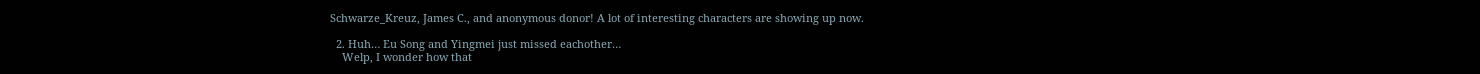Schwarze_Kreuz, James C., and anonymous donor! A lot of interesting characters are showing up now.

  2. Huh… Eu Song and Yingmei just missed eachother…
    Welp, I wonder how that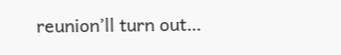reunion’ll turn out…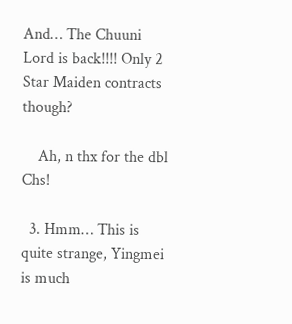And… The Chuuni Lord is back!!!! Only 2 Star Maiden contracts though?

    Ah, n thx for the dbl Chs!

  3. Hmm… This is quite strange, Yingmei is much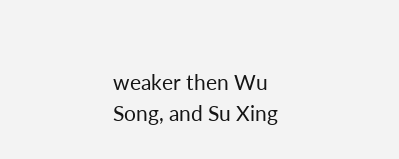weaker then Wu Song, and Su Xing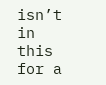isn’t in this for a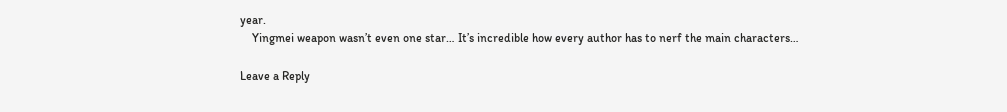year.
    Yingmei weapon wasn’t even one star… It’s incredible how every author has to nerf the main characters…

Leave a Reply